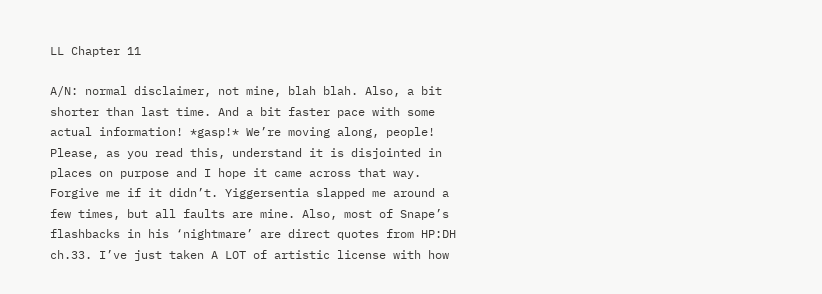LL Chapter 11

A/N: normal disclaimer, not mine, blah blah. Also, a bit shorter than last time. And a bit faster pace with some actual information! *gasp!* We’re moving along, people! Please, as you read this, understand it is disjointed in places on purpose and I hope it came across that way. Forgive me if it didn’t. Yiggersentia slapped me around a few times, but all faults are mine. Also, most of Snape’s flashbacks in his ‘nightmare’ are direct quotes from HP:DH ch.33. I’ve just taken A LOT of artistic license with how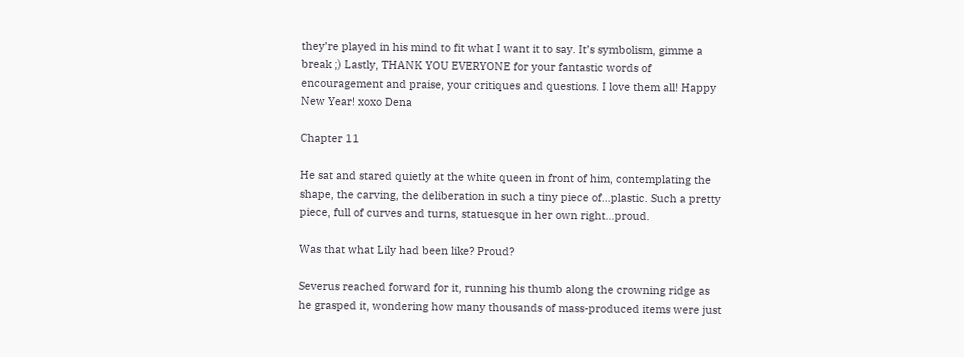they’re played in his mind to fit what I want it to say. It’s symbolism, gimme a break ;) Lastly, THANK YOU EVERYONE for your fantastic words of encouragement and praise, your critiques and questions. I love them all! Happy New Year! xoxo Dena

Chapter 11

He sat and stared quietly at the white queen in front of him, contemplating the shape, the carving, the deliberation in such a tiny piece of…plastic. Such a pretty piece, full of curves and turns, statuesque in her own right…proud.

Was that what Lily had been like? Proud?

Severus reached forward for it, running his thumb along the crowning ridge as he grasped it, wondering how many thousands of mass-produced items were just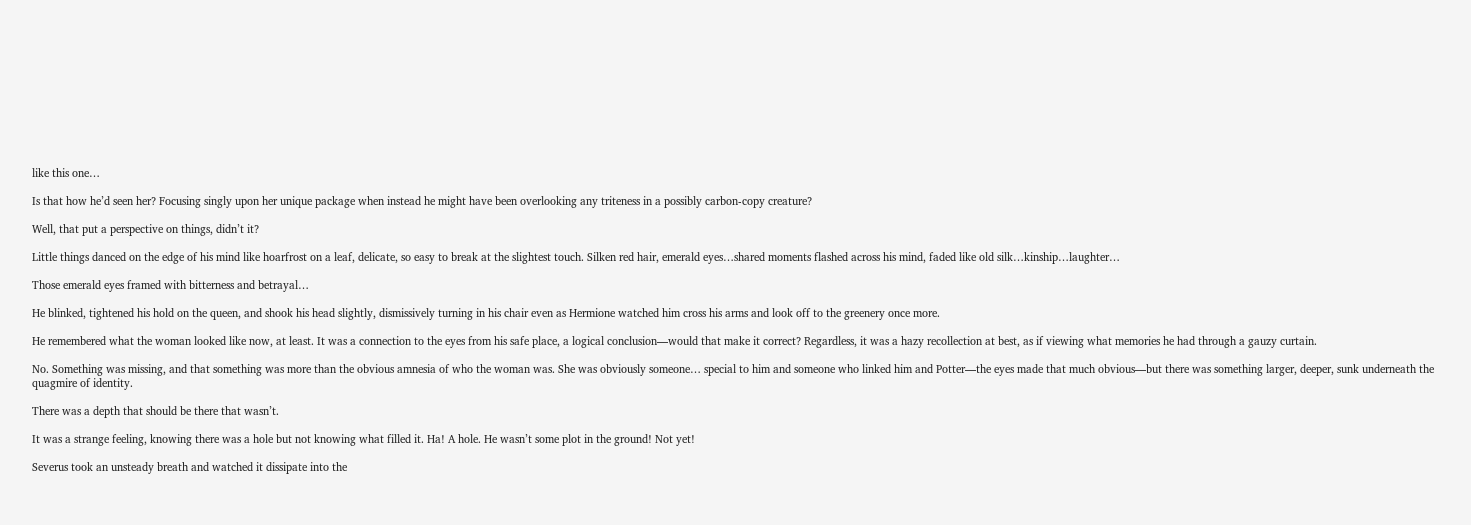like this one…

Is that how he’d seen her? Focusing singly upon her unique package when instead he might have been overlooking any triteness in a possibly carbon-copy creature?

Well, that put a perspective on things, didn’t it?

Little things danced on the edge of his mind like hoarfrost on a leaf, delicate, so easy to break at the slightest touch. Silken red hair, emerald eyes…shared moments flashed across his mind, faded like old silk…kinship…laughter…

Those emerald eyes framed with bitterness and betrayal…

He blinked, tightened his hold on the queen, and shook his head slightly, dismissively turning in his chair even as Hermione watched him cross his arms and look off to the greenery once more.

He remembered what the woman looked like now, at least. It was a connection to the eyes from his safe place, a logical conclusion—would that make it correct? Regardless, it was a hazy recollection at best, as if viewing what memories he had through a gauzy curtain.

No. Something was missing, and that something was more than the obvious amnesia of who the woman was. She was obviously someone… special to him and someone who linked him and Potter—the eyes made that much obvious—but there was something larger, deeper, sunk underneath the quagmire of identity.

There was a depth that should be there that wasn’t.

It was a strange feeling, knowing there was a hole but not knowing what filled it. Ha! A hole. He wasn’t some plot in the ground! Not yet!

Severus took an unsteady breath and watched it dissipate into the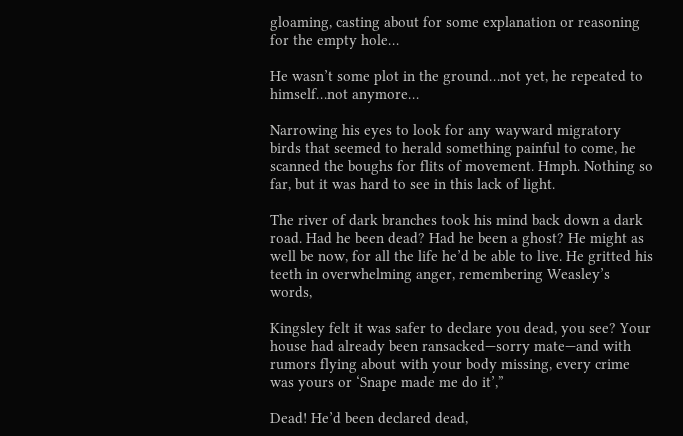gloaming, casting about for some explanation or reasoning for the empty hole…

He wasn’t some plot in the ground…not yet, he repeated to himself…not anymore…

Narrowing his eyes to look for any wayward migratory birds that seemed to herald something painful to come, he scanned the boughs for flits of movement. Hmph. Nothing so far, but it was hard to see in this lack of light.

The river of dark branches took his mind back down a dark road. Had he been dead? Had he been a ghost? He might as well be now, for all the life he’d be able to live. He gritted his teeth in overwhelming anger, remembering Weasley’s words,

Kingsley felt it was safer to declare you dead, you see? Your house had already been ransacked—sorry mate—and with rumors flying about with your body missing, every crime was yours or ‘Snape made me do it’,”

Dead! He’d been declared dead,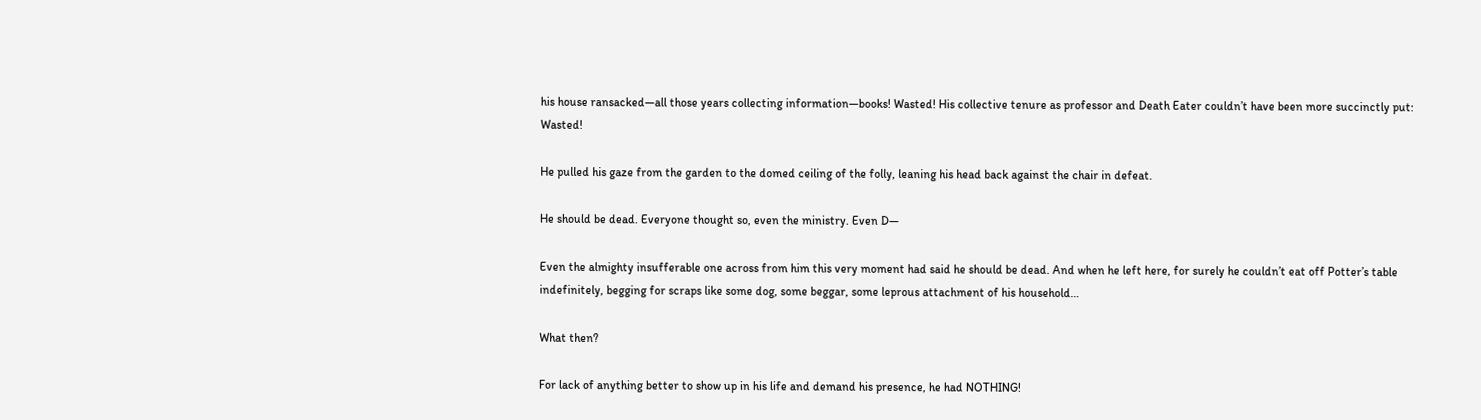his house ransacked—all those years collecting information—books! Wasted! His collective tenure as professor and Death Eater couldn’t have been more succinctly put: Wasted!

He pulled his gaze from the garden to the domed ceiling of the folly, leaning his head back against the chair in defeat.

He should be dead. Everyone thought so, even the ministry. Even D—

Even the almighty insufferable one across from him this very moment had said he should be dead. And when he left here, for surely he couldn’t eat off Potter’s table indefinitely, begging for scraps like some dog, some beggar, some leprous attachment of his household…

What then?

For lack of anything better to show up in his life and demand his presence, he had NOTHING!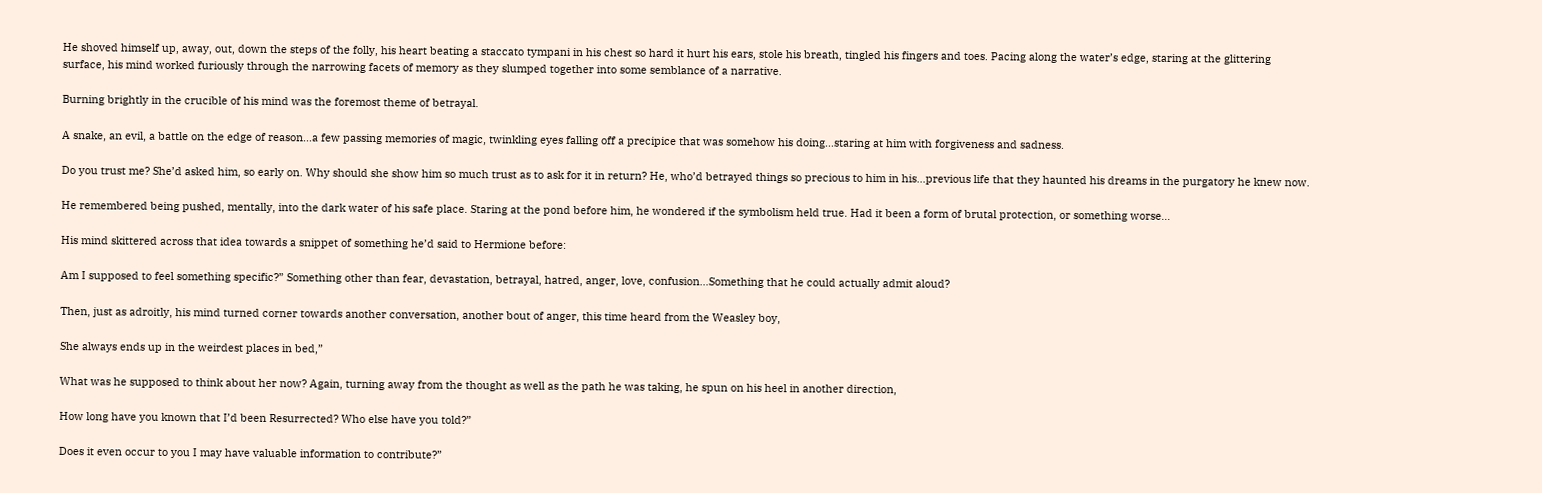He shoved himself up, away, out, down the steps of the folly, his heart beating a staccato tympani in his chest so hard it hurt his ears, stole his breath, tingled his fingers and toes. Pacing along the water’s edge, staring at the glittering surface, his mind worked furiously through the narrowing facets of memory as they slumped together into some semblance of a narrative.

Burning brightly in the crucible of his mind was the foremost theme of betrayal.

A snake, an evil, a battle on the edge of reason…a few passing memories of magic, twinkling eyes falling off a precipice that was somehow his doing…staring at him with forgiveness and sadness.

Do you trust me? She’d asked him, so early on. Why should she show him so much trust as to ask for it in return? He, who’d betrayed things so precious to him in his…previous life that they haunted his dreams in the purgatory he knew now.

He remembered being pushed, mentally, into the dark water of his safe place. Staring at the pond before him, he wondered if the symbolism held true. Had it been a form of brutal protection, or something worse…

His mind skittered across that idea towards a snippet of something he’d said to Hermione before:

Am I supposed to feel something specific?” Something other than fear, devastation, betrayal, hatred, anger, love, confusion…Something that he could actually admit aloud?

Then, just as adroitly, his mind turned corner towards another conversation, another bout of anger, this time heard from the Weasley boy,

She always ends up in the weirdest places in bed,”

What was he supposed to think about her now? Again, turning away from the thought as well as the path he was taking, he spun on his heel in another direction,

How long have you known that I’d been Resurrected? Who else have you told?”

Does it even occur to you I may have valuable information to contribute?”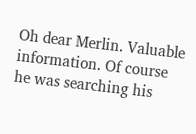Oh dear Merlin. Valuable information. Of course he was searching his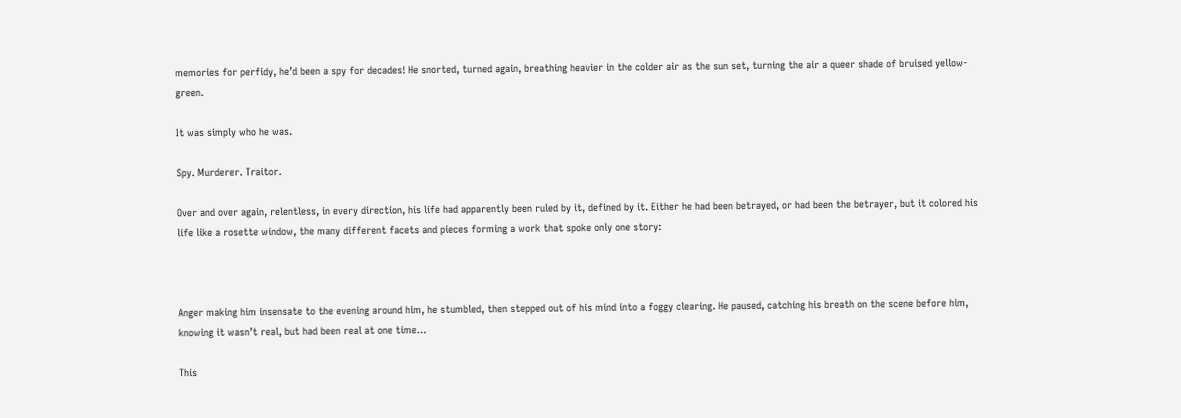memories for perfidy, he’d been a spy for decades! He snorted, turned again, breathing heavier in the colder air as the sun set, turning the air a queer shade of bruised yellow-green.

It was simply who he was.

Spy. Murderer. Traitor.

Over and over again, relentless, in every direction, his life had apparently been ruled by it, defined by it. Either he had been betrayed, or had been the betrayer, but it colored his life like a rosette window, the many different facets and pieces forming a work that spoke only one story:



Anger making him insensate to the evening around him, he stumbled, then stepped out of his mind into a foggy clearing. He paused, catching his breath on the scene before him, knowing it wasn’t real, but had been real at one time…

This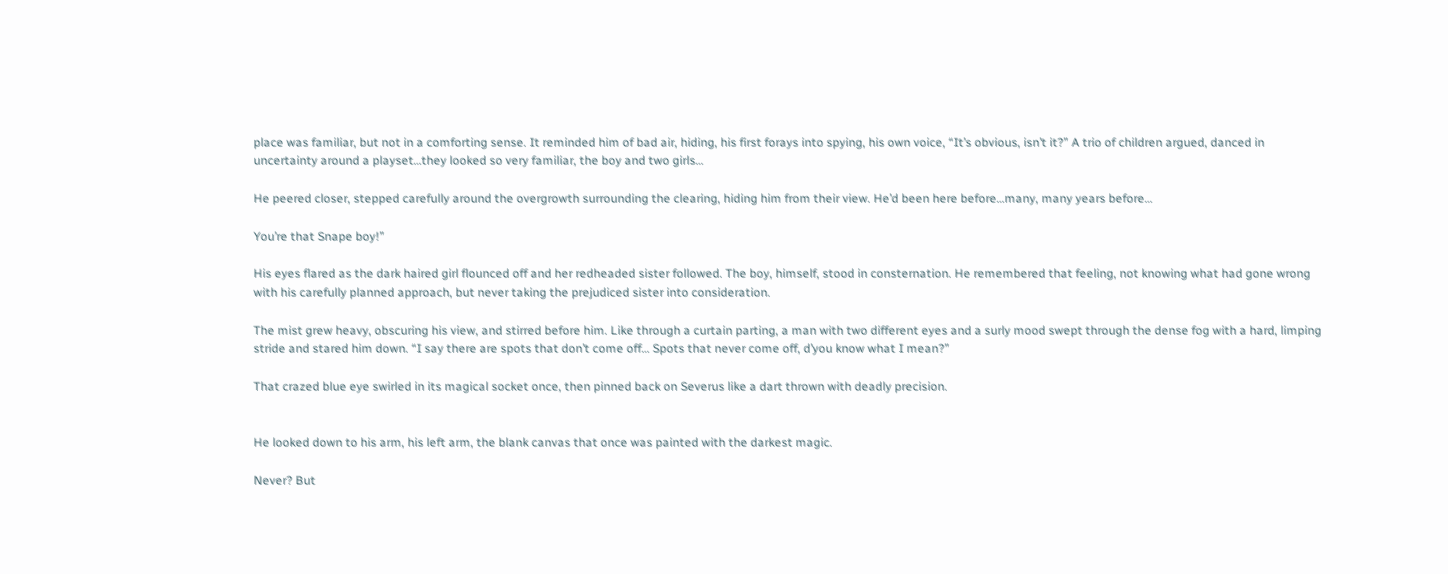place was familiar, but not in a comforting sense. It reminded him of bad air, hiding, his first forays into spying, his own voice, “It’s obvious, isn’t it?” A trio of children argued, danced in uncertainty around a playset…they looked so very familiar, the boy and two girls…

He peered closer, stepped carefully around the overgrowth surrounding the clearing, hiding him from their view. He’d been here before…many, many years before…

You’re that Snape boy!”

His eyes flared as the dark haired girl flounced off and her redheaded sister followed. The boy, himself, stood in consternation. He remembered that feeling, not knowing what had gone wrong with his carefully planned approach, but never taking the prejudiced sister into consideration.

The mist grew heavy, obscuring his view, and stirred before him. Like through a curtain parting, a man with two different eyes and a surly mood swept through the dense fog with a hard, limping stride and stared him down. “I say there are spots that don’t come off… Spots that never come off, d’you know what I mean?”

That crazed blue eye swirled in its magical socket once, then pinned back on Severus like a dart thrown with deadly precision.


He looked down to his arm, his left arm, the blank canvas that once was painted with the darkest magic.

Never? But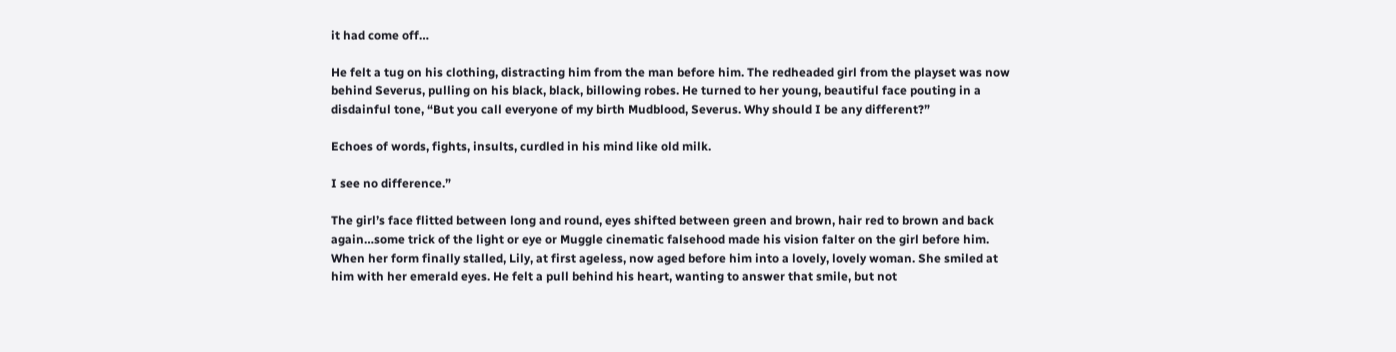it had come off…

He felt a tug on his clothing, distracting him from the man before him. The redheaded girl from the playset was now behind Severus, pulling on his black, black, billowing robes. He turned to her young, beautiful face pouting in a disdainful tone, “But you call everyone of my birth Mudblood, Severus. Why should I be any different?”

Echoes of words, fights, insults, curdled in his mind like old milk.

I see no difference.”

The girl’s face flitted between long and round, eyes shifted between green and brown, hair red to brown and back again…some trick of the light or eye or Muggle cinematic falsehood made his vision falter on the girl before him. When her form finally stalled, Lily, at first ageless, now aged before him into a lovely, lovely woman. She smiled at him with her emerald eyes. He felt a pull behind his heart, wanting to answer that smile, but not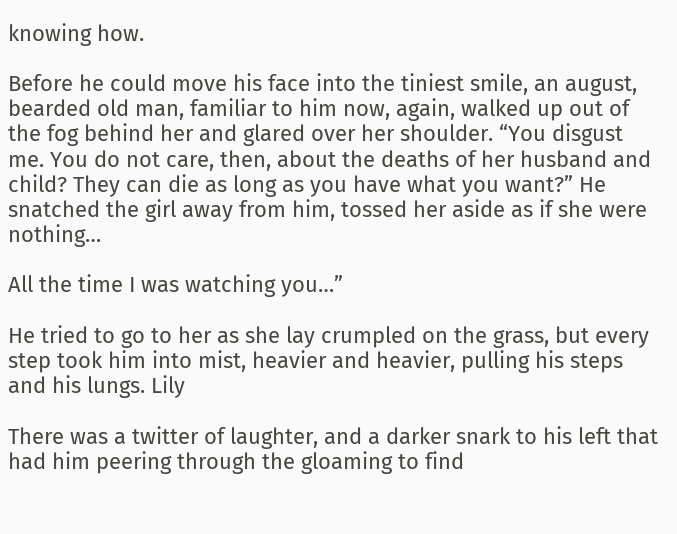knowing how.

Before he could move his face into the tiniest smile, an august, bearded old man, familiar to him now, again, walked up out of the fog behind her and glared over her shoulder. “You disgust me. You do not care, then, about the deaths of her husband and child? They can die as long as you have what you want?” He snatched the girl away from him, tossed her aside as if she were nothing…

All the time I was watching you…”

He tried to go to her as she lay crumpled on the grass, but every step took him into mist, heavier and heavier, pulling his steps and his lungs. Lily

There was a twitter of laughter, and a darker snark to his left that had him peering through the gloaming to find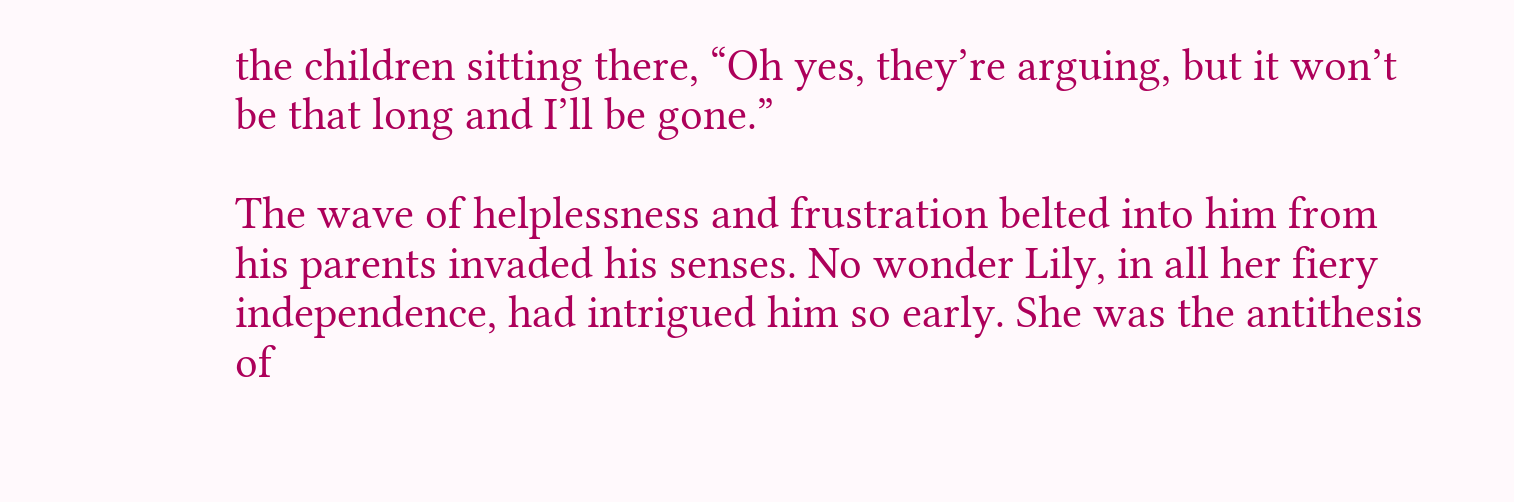the children sitting there, “Oh yes, they’re arguing, but it won’t be that long and I’ll be gone.”

The wave of helplessness and frustration belted into him from his parents invaded his senses. No wonder Lily, in all her fiery independence, had intrigued him so early. She was the antithesis of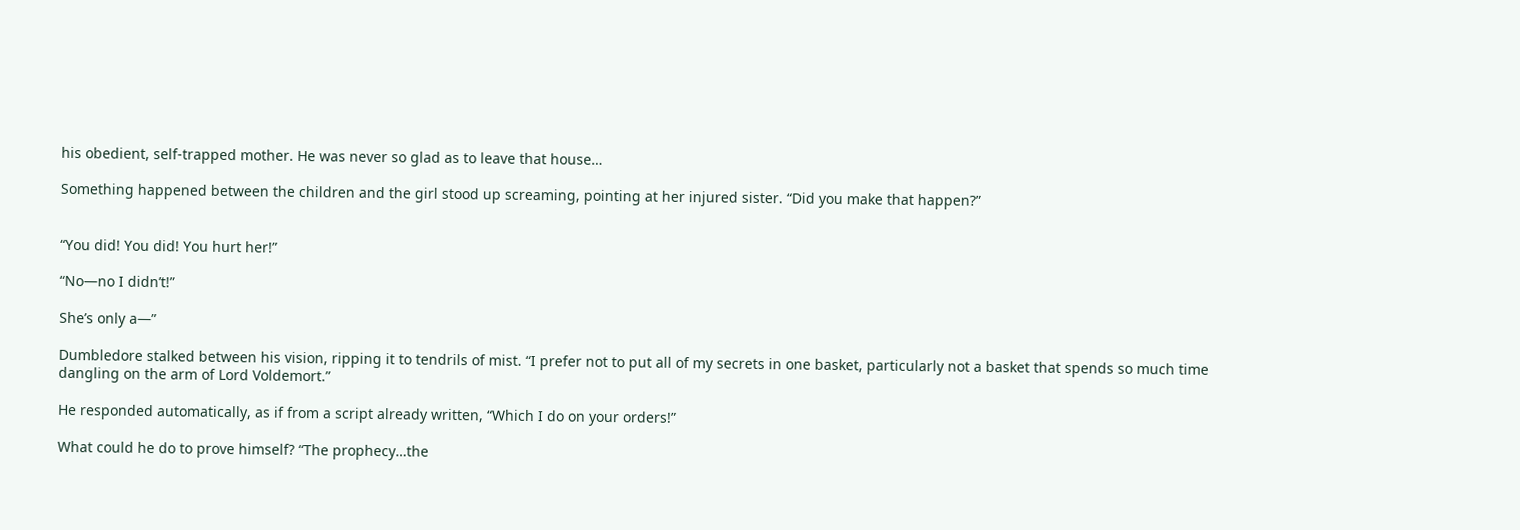his obedient, self-trapped mother. He was never so glad as to leave that house…

Something happened between the children and the girl stood up screaming, pointing at her injured sister. “Did you make that happen?”


“You did! You did! You hurt her!”

“No—no I didn’t!”

She’s only a—”

Dumbledore stalked between his vision, ripping it to tendrils of mist. “I prefer not to put all of my secrets in one basket, particularly not a basket that spends so much time dangling on the arm of Lord Voldemort.”

He responded automatically, as if from a script already written, “Which I do on your orders!”

What could he do to prove himself? “The prophecy…the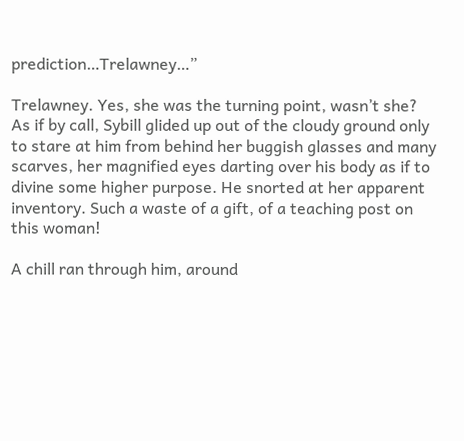prediction…Trelawney…”

Trelawney. Yes, she was the turning point, wasn’t she? As if by call, Sybill glided up out of the cloudy ground only to stare at him from behind her buggish glasses and many scarves, her magnified eyes darting over his body as if to divine some higher purpose. He snorted at her apparent inventory. Such a waste of a gift, of a teaching post on this woman!

A chill ran through him, around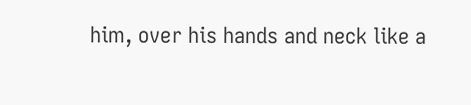him, over his hands and neck like a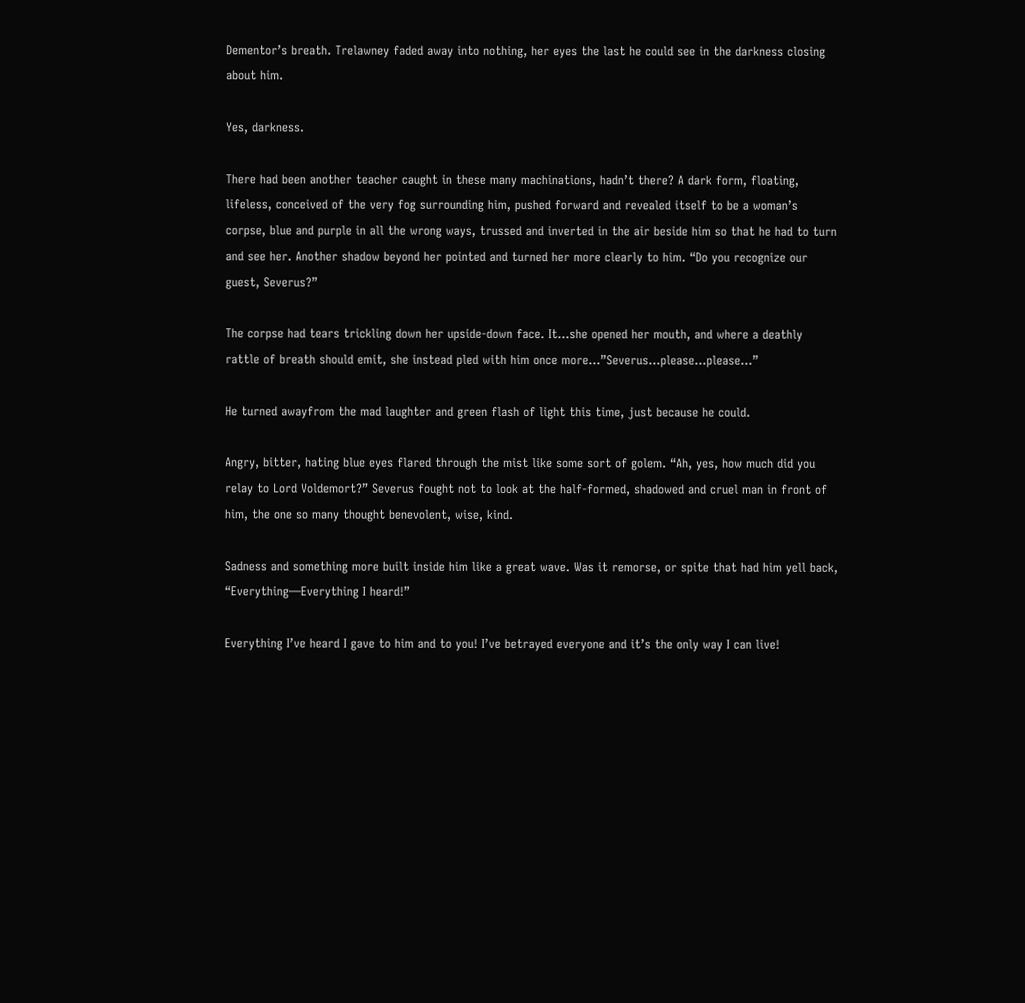Dementor’s breath. Trelawney faded away into nothing, her eyes the last he could see in the darkness closing about him.

Yes, darkness.

There had been another teacher caught in these many machinations, hadn’t there? A dark form, floating, lifeless, conceived of the very fog surrounding him, pushed forward and revealed itself to be a woman’s corpse, blue and purple in all the wrong ways, trussed and inverted in the air beside him so that he had to turn and see her. Another shadow beyond her pointed and turned her more clearly to him. “Do you recognize our guest, Severus?”

The corpse had tears trickling down her upside-down face. It…she opened her mouth, and where a deathly rattle of breath should emit, she instead pled with him once more…”Severus…please…please…”

He turned awayfrom the mad laughter and green flash of light this time, just because he could.

Angry, bitter, hating blue eyes flared through the mist like some sort of golem. “Ah, yes, how much did you relay to Lord Voldemort?” Severus fought not to look at the half-formed, shadowed and cruel man in front of him, the one so many thought benevolent, wise, kind.

Sadness and something more built inside him like a great wave. Was it remorse, or spite that had him yell back, “Everything—Everything I heard!”

Everything I’ve heard I gave to him and to you! I’ve betrayed everyone and it’s the only way I can live!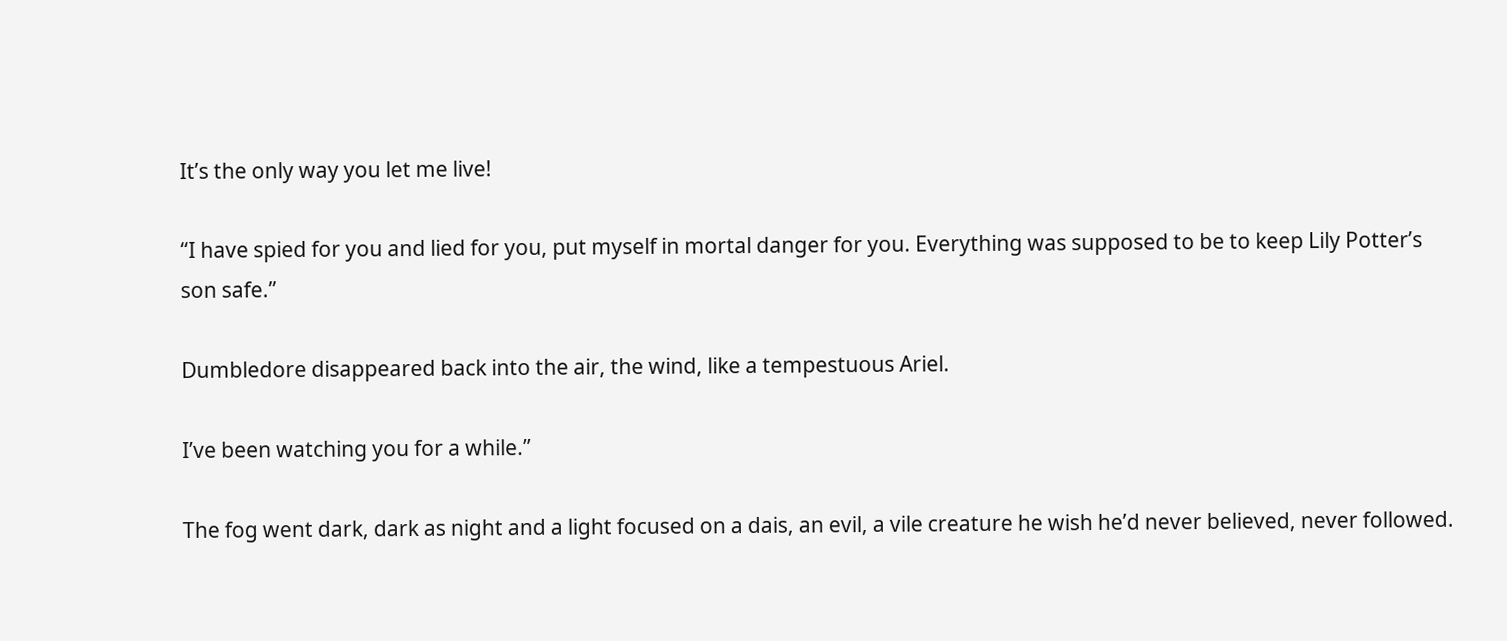It’s the only way you let me live!

“I have spied for you and lied for you, put myself in mortal danger for you. Everything was supposed to be to keep Lily Potter’s son safe.”

Dumbledore disappeared back into the air, the wind, like a tempestuous Ariel.

I’ve been watching you for a while.”

The fog went dark, dark as night and a light focused on a dais, an evil, a vile creature he wish he’d never believed, never followed.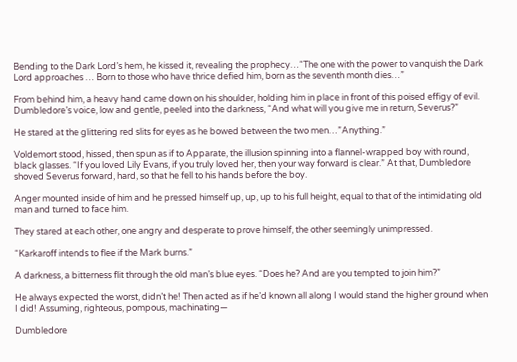Bending to the Dark Lord’s hem, he kissed it, revealing the prophecy…“The one with the power to vanquish the Dark Lord approaches … Born to those who have thrice defied him, born as the seventh month dies…”

From behind him, a heavy hand came down on his shoulder, holding him in place in front of this poised effigy of evil. Dumbledore’s voice, low and gentle, peeled into the darkness, “And what will you give me in return, Severus?”

He stared at the glittering red slits for eyes as he bowed between the two men…”Anything.”

Voldemort stood, hissed, then spun as if to Apparate, the illusion spinning into a flannel-wrapped boy with round, black glasses. “If you loved Lily Evans, if you truly loved her, then your way forward is clear.” At that, Dumbledore shoved Severus forward, hard, so that he fell to his hands before the boy.

Anger mounted inside of him and he pressed himself up, up, up to his full height, equal to that of the intimidating old man and turned to face him.

They stared at each other, one angry and desperate to prove himself, the other seemingly unimpressed.

“Karkaroff intends to flee if the Mark burns.”

A darkness, a bitterness flit through the old man’s blue eyes. “Does he? And are you tempted to join him?”

He always expected the worst, didn’t he! Then acted as if he’d known all along I would stand the higher ground when I did! Assuming, righteous, pompous, machinating—

Dumbledore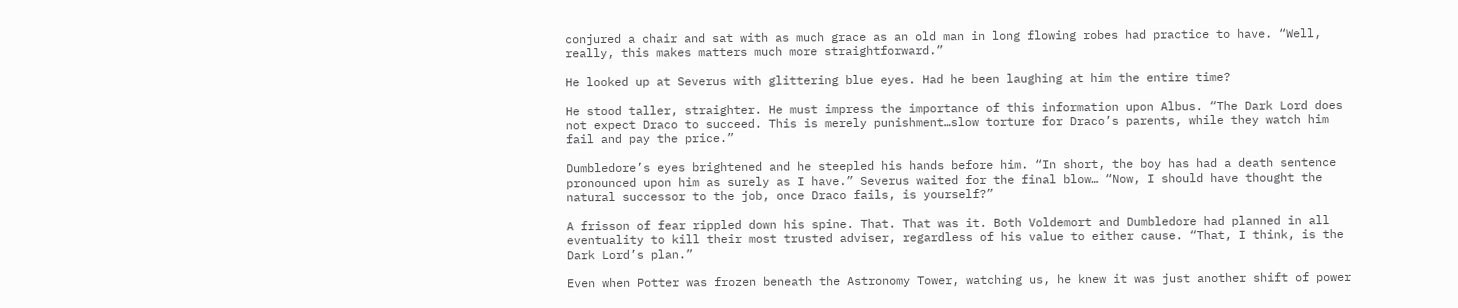conjured a chair and sat with as much grace as an old man in long flowing robes had practice to have. “Well, really, this makes matters much more straightforward.”

He looked up at Severus with glittering blue eyes. Had he been laughing at him the entire time?

He stood taller, straighter. He must impress the importance of this information upon Albus. “The Dark Lord does not expect Draco to succeed. This is merely punishment…slow torture for Draco’s parents, while they watch him fail and pay the price.”

Dumbledore’s eyes brightened and he steepled his hands before him. “In short, the boy has had a death sentence pronounced upon him as surely as I have.” Severus waited for the final blow… “Now, I should have thought the natural successor to the job, once Draco fails, is yourself?”

A frisson of fear rippled down his spine. That. That was it. Both Voldemort and Dumbledore had planned in all eventuality to kill their most trusted adviser, regardless of his value to either cause. “That, I think, is the Dark Lord’s plan.”

Even when Potter was frozen beneath the Astronomy Tower, watching us, he knew it was just another shift of power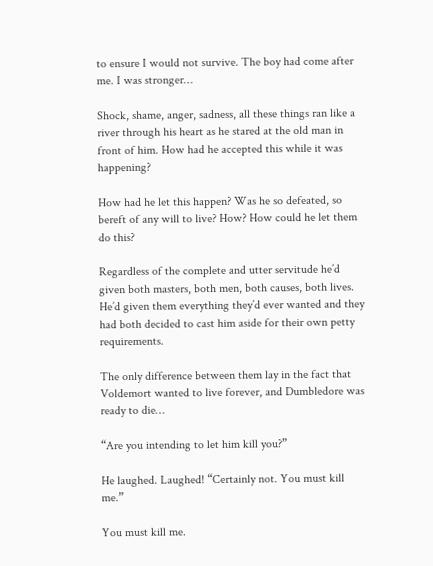to ensure I would not survive. The boy had come after me. I was stronger…

Shock, shame, anger, sadness, all these things ran like a river through his heart as he stared at the old man in front of him. How had he accepted this while it was happening?

How had he let this happen? Was he so defeated, so bereft of any will to live? How? How could he let them do this?

Regardless of the complete and utter servitude he’d given both masters, both men, both causes, both lives. He’d given them everything they’d ever wanted and they had both decided to cast him aside for their own petty requirements.

The only difference between them lay in the fact that Voldemort wanted to live forever, and Dumbledore was ready to die…

“Are you intending to let him kill you?”

He laughed. Laughed! “Certainly not. You must kill me.”

You must kill me.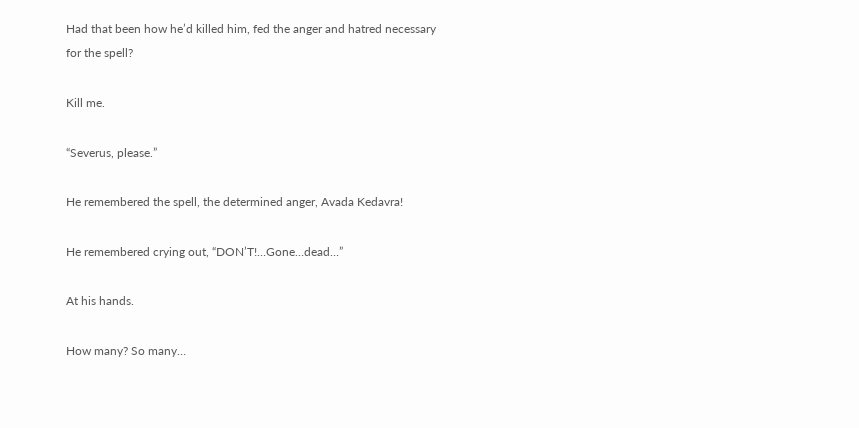Had that been how he’d killed him, fed the anger and hatred necessary for the spell?

Kill me.

“Severus, please.”

He remembered the spell, the determined anger, Avada Kedavra!

He remembered crying out, “DON’T!…Gone…dead…”

At his hands.

How many? So many…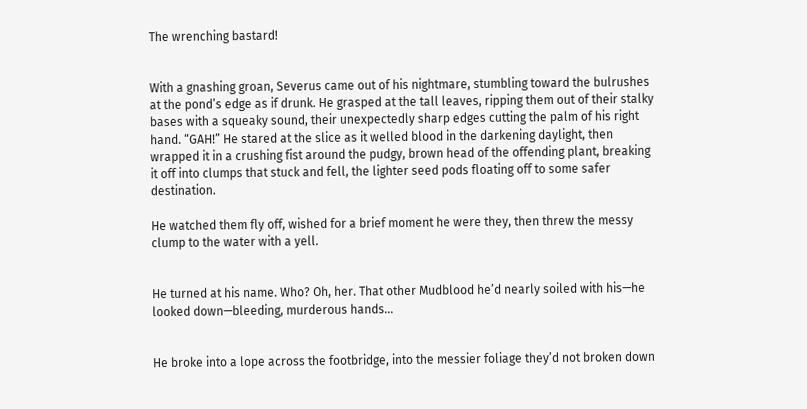The wrenching bastard!


With a gnashing groan, Severus came out of his nightmare, stumbling toward the bulrushes at the pond’s edge as if drunk. He grasped at the tall leaves, ripping them out of their stalky bases with a squeaky sound, their unexpectedly sharp edges cutting the palm of his right hand. “GAH!” He stared at the slice as it welled blood in the darkening daylight, then wrapped it in a crushing fist around the pudgy, brown head of the offending plant, breaking it off into clumps that stuck and fell, the lighter seed pods floating off to some safer destination.

He watched them fly off, wished for a brief moment he were they, then threw the messy clump to the water with a yell.


He turned at his name. Who? Oh, her. That other Mudblood he’d nearly soiled with his—he looked down—bleeding, murderous hands…


He broke into a lope across the footbridge, into the messier foliage they’d not broken down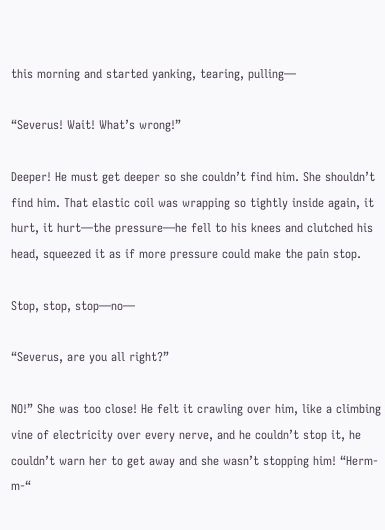this morning and started yanking, tearing, pulling—

“Severus! Wait! What’s wrong!”

Deeper! He must get deeper so she couldn’t find him. She shouldn’t find him. That elastic coil was wrapping so tightly inside again, it hurt, it hurt—the pressure—he fell to his knees and clutched his head, squeezed it as if more pressure could make the pain stop.

Stop, stop, stop—no—

“Severus, are you all right?”

NO!” She was too close! He felt it crawling over him, like a climbing vine of electricity over every nerve, and he couldn’t stop it, he couldn’t warn her to get away and she wasn’t stopping him! “Herm-m-“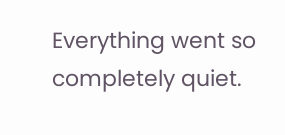Everything went so completely quiet.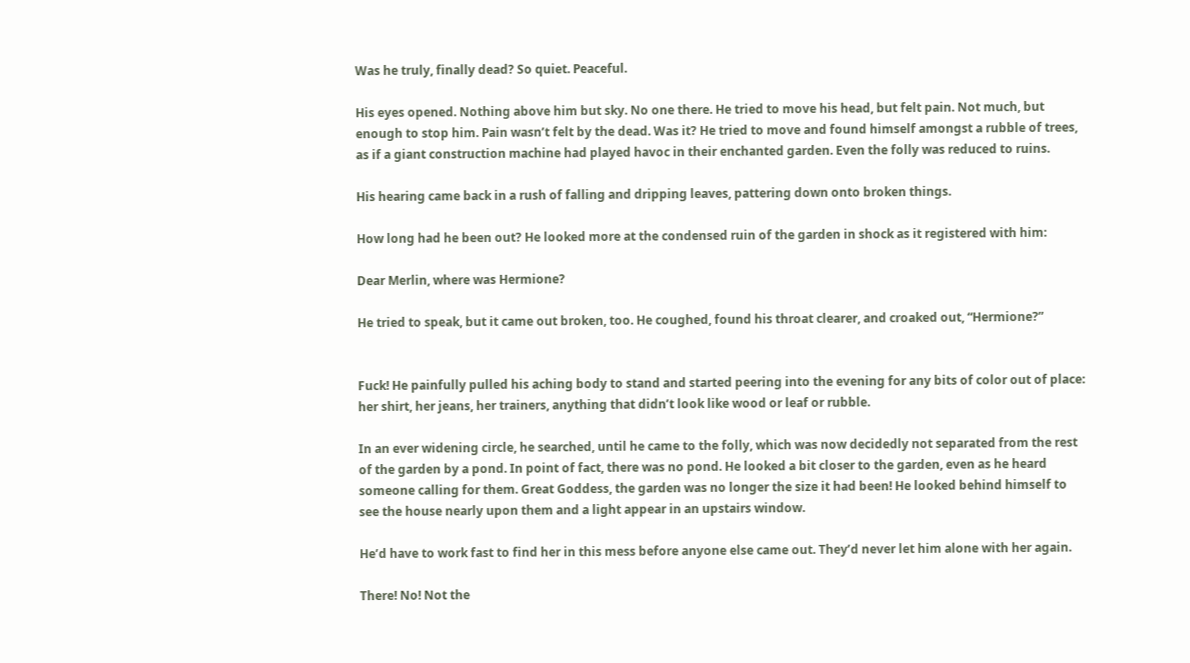Was he truly, finally dead? So quiet. Peaceful.

His eyes opened. Nothing above him but sky. No one there. He tried to move his head, but felt pain. Not much, but enough to stop him. Pain wasn’t felt by the dead. Was it? He tried to move and found himself amongst a rubble of trees, as if a giant construction machine had played havoc in their enchanted garden. Even the folly was reduced to ruins.

His hearing came back in a rush of falling and dripping leaves, pattering down onto broken things.

How long had he been out? He looked more at the condensed ruin of the garden in shock as it registered with him:

Dear Merlin, where was Hermione?

He tried to speak, but it came out broken, too. He coughed, found his throat clearer, and croaked out, “Hermione?”


Fuck! He painfully pulled his aching body to stand and started peering into the evening for any bits of color out of place: her shirt, her jeans, her trainers, anything that didn’t look like wood or leaf or rubble.

In an ever widening circle, he searched, until he came to the folly, which was now decidedly not separated from the rest of the garden by a pond. In point of fact, there was no pond. He looked a bit closer to the garden, even as he heard someone calling for them. Great Goddess, the garden was no longer the size it had been! He looked behind himself to see the house nearly upon them and a light appear in an upstairs window.

He’d have to work fast to find her in this mess before anyone else came out. They’d never let him alone with her again.

There! No! Not the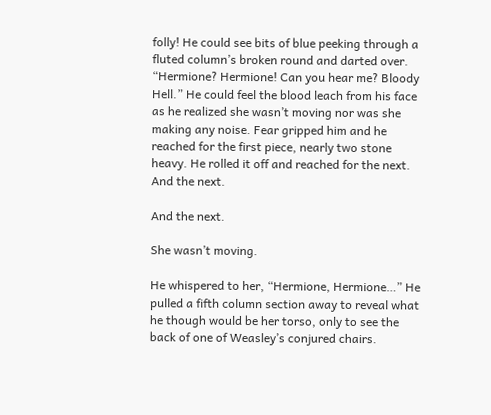folly! He could see bits of blue peeking through a fluted column’s broken round and darted over. “Hermione? Hermione! Can you hear me? Bloody Hell.” He could feel the blood leach from his face as he realized she wasn’t moving nor was she making any noise. Fear gripped him and he reached for the first piece, nearly two stone heavy. He rolled it off and reached for the next. And the next.

And the next.

She wasn’t moving.

He whispered to her, “Hermione, Hermione…” He pulled a fifth column section away to reveal what he though would be her torso, only to see the back of one of Weasley’s conjured chairs.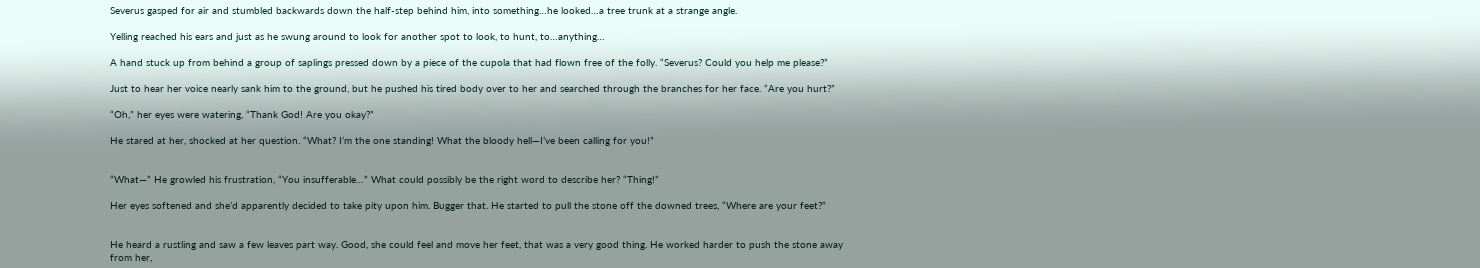Severus gasped for air and stumbled backwards down the half-step behind him, into something…he looked…a tree trunk at a strange angle.

Yelling reached his ears and just as he swung around to look for another spot to look, to hunt, to…anything…

A hand stuck up from behind a group of saplings pressed down by a piece of the cupola that had flown free of the folly. “Severus? Could you help me please?”

Just to hear her voice nearly sank him to the ground, but he pushed his tired body over to her and searched through the branches for her face. “Are you hurt?”

“Oh,” her eyes were watering, “Thank God! Are you okay?”

He stared at her, shocked at her question. “What? I’m the one standing! What the bloody hell—I’ve been calling for you!”


“What—” He growled his frustration, “You insufferable…” What could possibly be the right word to describe her? “Thing!”

Her eyes softened and she’d apparently decided to take pity upon him. Bugger that. He started to pull the stone off the downed trees, “Where are your feet?”


He heard a rustling and saw a few leaves part way. Good, she could feel and move her feet, that was a very good thing. He worked harder to push the stone away from her,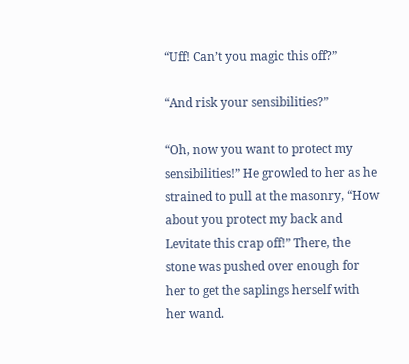“Uff! Can’t you magic this off?”

“And risk your sensibilities?”

“Oh, now you want to protect my sensibilities!” He growled to her as he strained to pull at the masonry, “How about you protect my back and Levitate this crap off!” There, the stone was pushed over enough for her to get the saplings herself with her wand.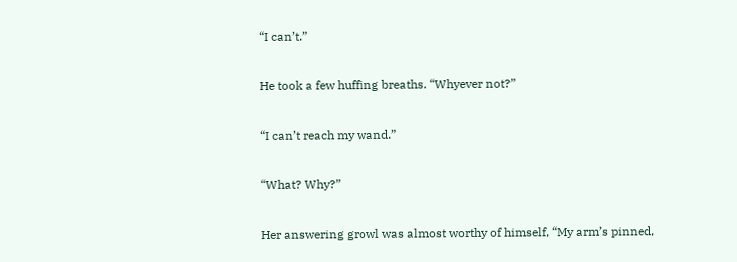“I can’t.”

He took a few huffing breaths. “Whyever not?”

“I can’t reach my wand.”

“What? Why?”

Her answering growl was almost worthy of himself, “My arm’s pinned,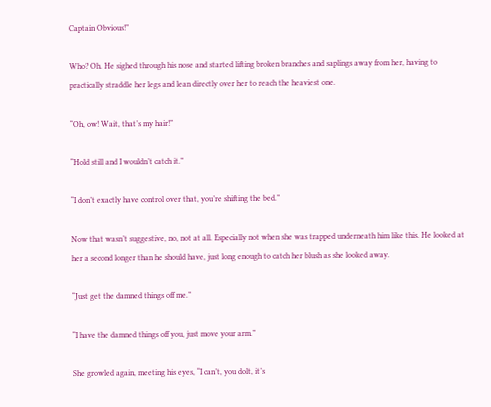Captain Obvious!”

Who? Oh. He sighed through his nose and started lifting broken branches and saplings away from her, having to practically straddle her legs and lean directly over her to reach the heaviest one.

“Oh, ow! Wait, that’s my hair!”

“Hold still and I wouldn’t catch it.”

“I don’t exactly have control over that, you’re shifting the bed.”

Now that wasn’t suggestive, no, not at all. Especially not when she was trapped underneath him like this. He looked at her a second longer than he should have, just long enough to catch her blush as she looked away.

“Just get the damned things off me.”

“I have the damned things off you, just move your arm.”

She growled again, meeting his eyes, “I can’t, you dolt, it’s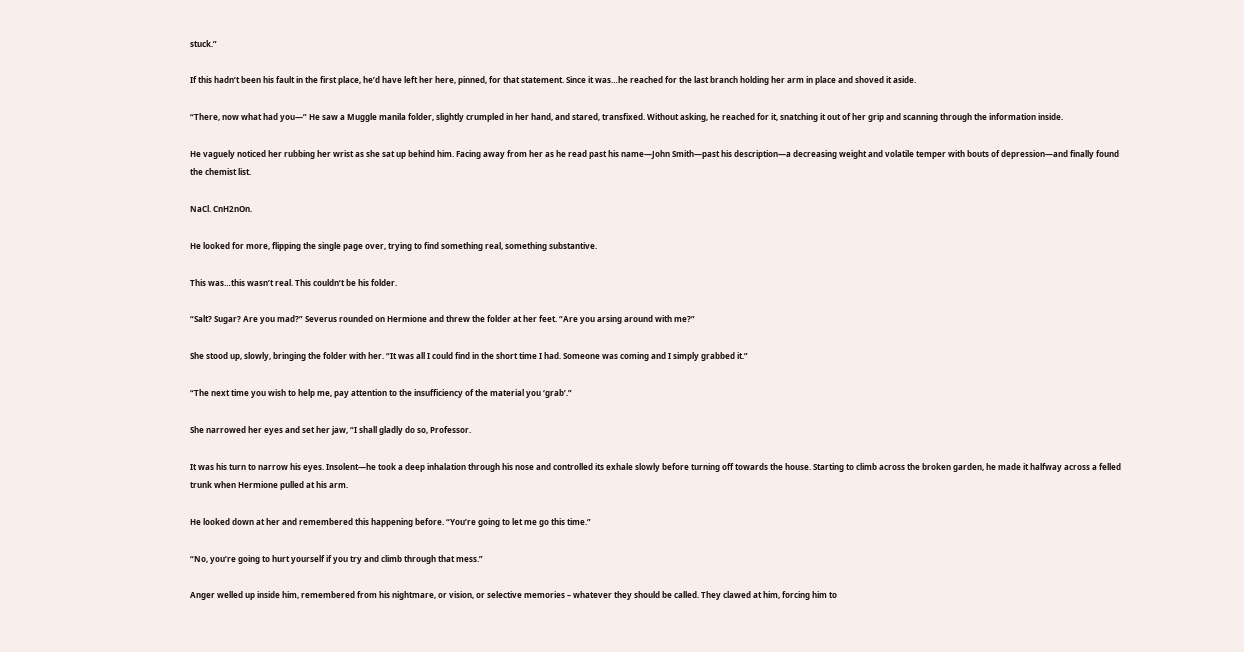stuck.”

If this hadn’t been his fault in the first place, he’d have left her here, pinned, for that statement. Since it was…he reached for the last branch holding her arm in place and shoved it aside.

“There, now what had you—” He saw a Muggle manila folder, slightly crumpled in her hand, and stared, transfixed. Without asking, he reached for it, snatching it out of her grip and scanning through the information inside.

He vaguely noticed her rubbing her wrist as she sat up behind him. Facing away from her as he read past his name—John Smith—past his description—a decreasing weight and volatile temper with bouts of depression—and finally found the chemist list.

NaCl. CnH2nOn.

He looked for more, flipping the single page over, trying to find something real, something substantive.

This was…this wasn’t real. This couldn’t be his folder.

“Salt? Sugar? Are you mad?” Severus rounded on Hermione and threw the folder at her feet. “Are you arsing around with me?”

She stood up, slowly, bringing the folder with her. “It was all I could find in the short time I had. Someone was coming and I simply grabbed it.”

“The next time you wish to help me, pay attention to the insufficiency of the material you ‘grab’.”

She narrowed her eyes and set her jaw, “I shall gladly do so, Professor.

It was his turn to narrow his eyes. Insolent—he took a deep inhalation through his nose and controlled its exhale slowly before turning off towards the house. Starting to climb across the broken garden, he made it halfway across a felled trunk when Hermione pulled at his arm.

He looked down at her and remembered this happening before. “You’re going to let me go this time.”

“No, you’re going to hurt yourself if you try and climb through that mess.”

Anger welled up inside him, remembered from his nightmare, or vision, or selective memories – whatever they should be called. They clawed at him, forcing him to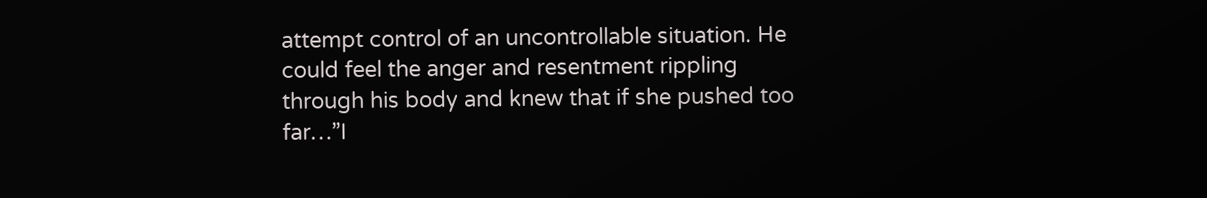attempt control of an uncontrollable situation. He could feel the anger and resentment rippling through his body and knew that if she pushed too far…”I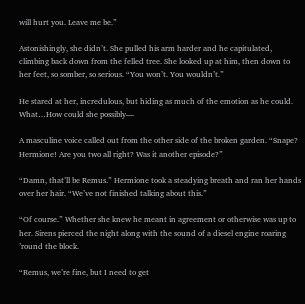will hurt you. Leave me be.”

Astonishingly, she didn’t. She pulled his arm harder and he capitulated, climbing back down from the felled tree. She looked up at him, then down to her feet, so somber, so serious. “You won’t. You wouldn’t.”

He stared at her, incredulous, but hiding as much of the emotion as he could. What…How could she possibly—

A masculine voice called out from the other side of the broken garden. “Snape? Hermione! Are you two all right? Was it another episode?”

“Damn, that’ll be Remus.” Hermione took a steadying breath and ran her hands over her hair. “We’ve not finished talking about this.”

“Of course.” Whether she knew he meant in agreement or otherwise was up to her. Sirens pierced the night along with the sound of a diesel engine roaring ’round the block.

“Remus, we’re fine, but I need to get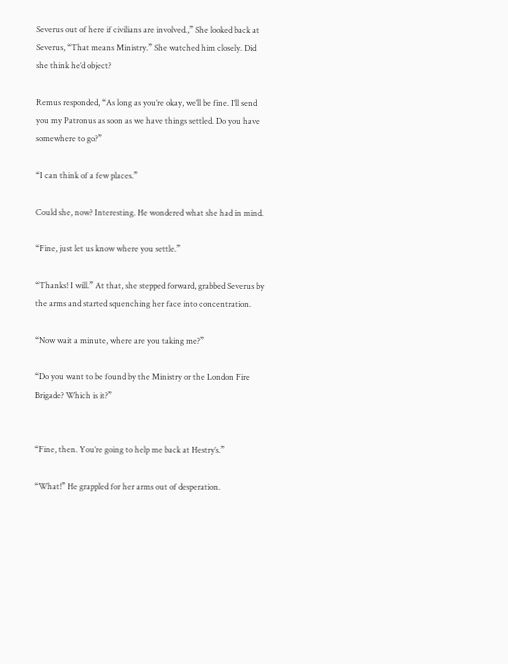Severus out of here if civilians are involved.,” She looked back at Severus, “That means Ministry.” She watched him closely. Did she think he’d object?

Remus responded, “As long as you’re okay, we’ll be fine. I’ll send you my Patronus as soon as we have things settled. Do you have somewhere to go?”

“I can think of a few places.”

Could she, now? Interesting. He wondered what she had in mind.

“Fine, just let us know where you settle.”

“Thanks! I will.” At that, she stepped forward, grabbed Severus by the arms and started squenching her face into concentration.

“Now wait a minute, where are you taking me?”

“Do you want to be found by the Ministry or the London Fire Brigade? Which is it?”


“Fine, then. You’re going to help me back at Hestry’s.”

“What!” He grappled for her arms out of desperation.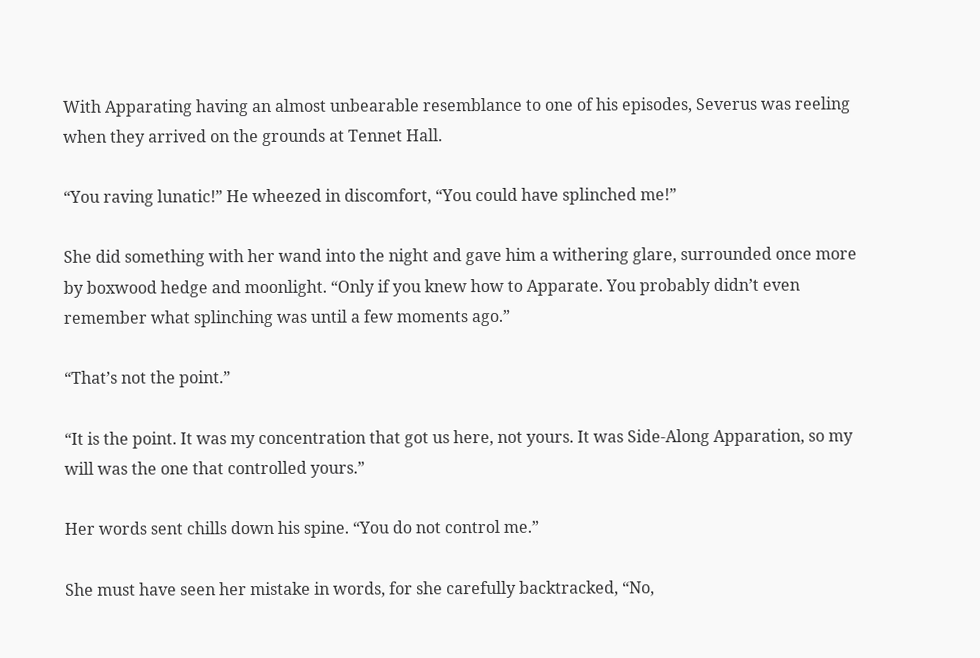With Apparating having an almost unbearable resemblance to one of his episodes, Severus was reeling when they arrived on the grounds at Tennet Hall.

“You raving lunatic!” He wheezed in discomfort, “You could have splinched me!”

She did something with her wand into the night and gave him a withering glare, surrounded once more by boxwood hedge and moonlight. “Only if you knew how to Apparate. You probably didn’t even remember what splinching was until a few moments ago.”

“That’s not the point.”

“It is the point. It was my concentration that got us here, not yours. It was Side-Along Apparation, so my will was the one that controlled yours.”

Her words sent chills down his spine. “You do not control me.”

She must have seen her mistake in words, for she carefully backtracked, “No,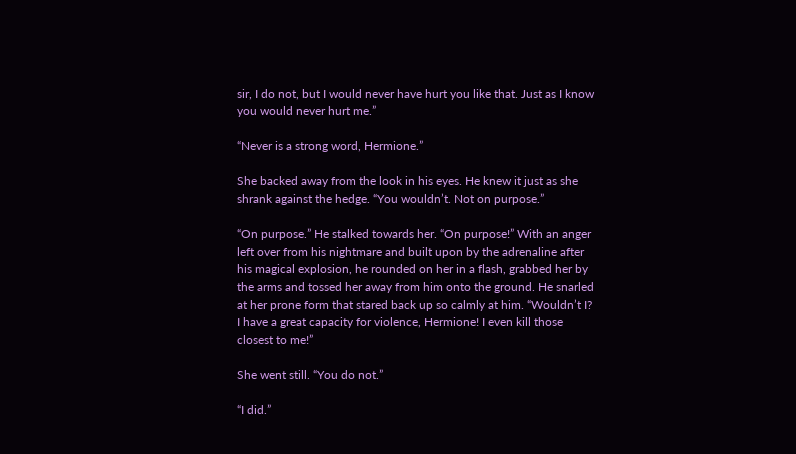sir, I do not, but I would never have hurt you like that. Just as I know you would never hurt me.”

“Never is a strong word, Hermione.”

She backed away from the look in his eyes. He knew it just as she shrank against the hedge. “You wouldn’t. Not on purpose.”

“On purpose.” He stalked towards her. “On purpose!” With an anger left over from his nightmare and built upon by the adrenaline after his magical explosion, he rounded on her in a flash, grabbed her by the arms and tossed her away from him onto the ground. He snarled at her prone form that stared back up so calmly at him. “Wouldn’t I? I have a great capacity for violence, Hermione! I even kill those closest to me!”

She went still. “You do not.”

“I did.”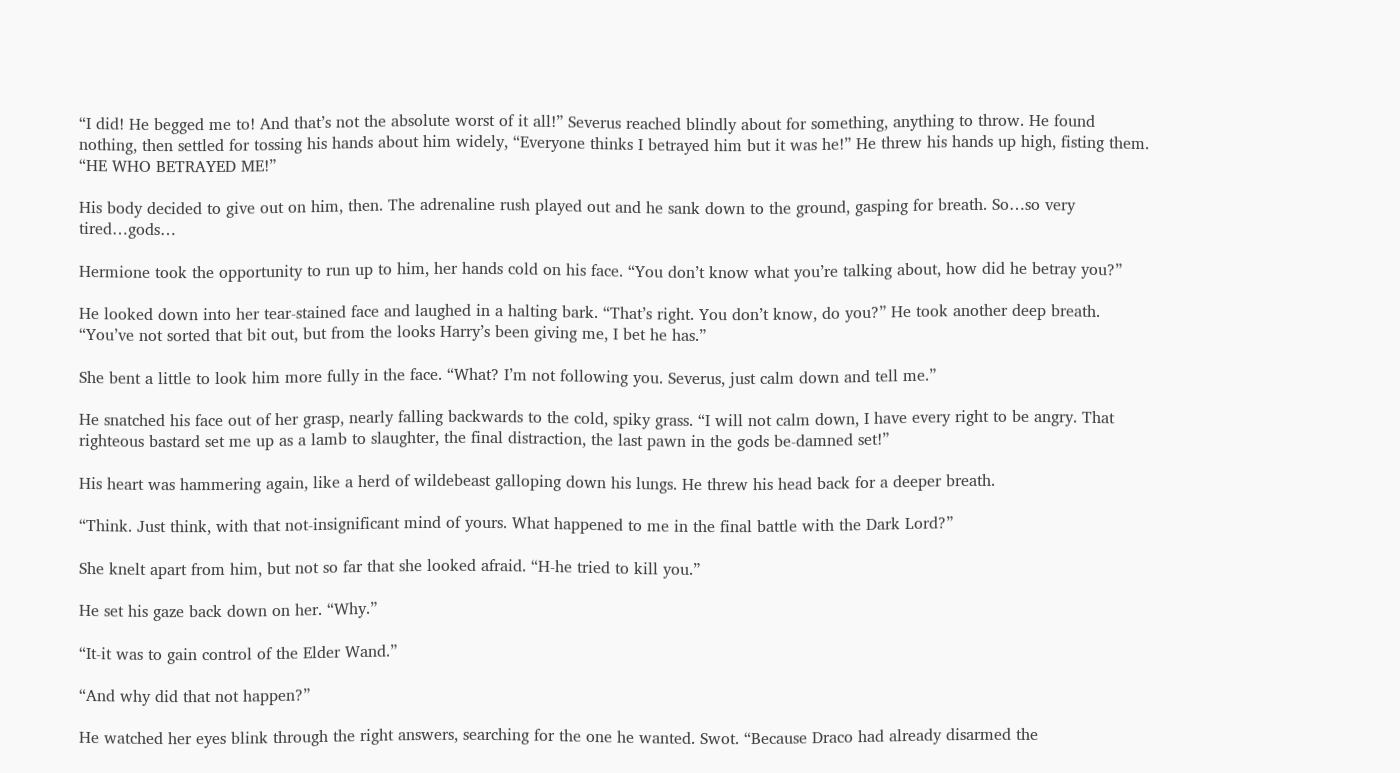“I did! He begged me to! And that’s not the absolute worst of it all!” Severus reached blindly about for something, anything to throw. He found nothing, then settled for tossing his hands about him widely, “Everyone thinks I betrayed him but it was he!” He threw his hands up high, fisting them. “HE WHO BETRAYED ME!”

His body decided to give out on him, then. The adrenaline rush played out and he sank down to the ground, gasping for breath. So…so very tired…gods…

Hermione took the opportunity to run up to him, her hands cold on his face. “You don’t know what you’re talking about, how did he betray you?”

He looked down into her tear-stained face and laughed in a halting bark. “That’s right. You don’t know, do you?” He took another deep breath. “You’ve not sorted that bit out, but from the looks Harry’s been giving me, I bet he has.”

She bent a little to look him more fully in the face. “What? I’m not following you. Severus, just calm down and tell me.”

He snatched his face out of her grasp, nearly falling backwards to the cold, spiky grass. “I will not calm down, I have every right to be angry. That righteous bastard set me up as a lamb to slaughter, the final distraction, the last pawn in the gods be-damned set!”

His heart was hammering again, like a herd of wildebeast galloping down his lungs. He threw his head back for a deeper breath.

“Think. Just think, with that not-insignificant mind of yours. What happened to me in the final battle with the Dark Lord?”

She knelt apart from him, but not so far that she looked afraid. “H-he tried to kill you.”

He set his gaze back down on her. “Why.”

“It-it was to gain control of the Elder Wand.”

“And why did that not happen?”

He watched her eyes blink through the right answers, searching for the one he wanted. Swot. “Because Draco had already disarmed the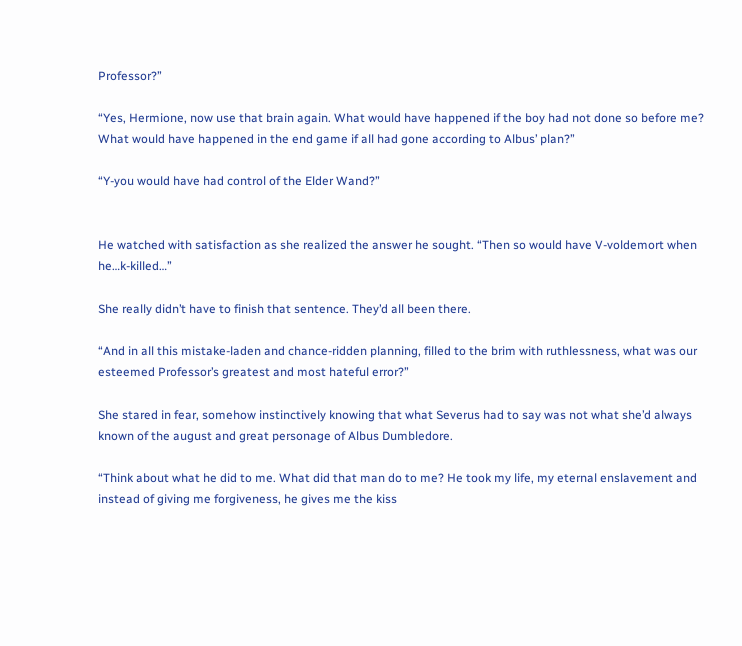Professor?”

“Yes, Hermione, now use that brain again. What would have happened if the boy had not done so before me? What would have happened in the end game if all had gone according to Albus’ plan?”

“Y-you would have had control of the Elder Wand?”


He watched with satisfaction as she realized the answer he sought. “Then so would have V-voldemort when he…k-killed…”

She really didn’t have to finish that sentence. They’d all been there.

“And in all this mistake-laden and chance-ridden planning, filled to the brim with ruthlessness, what was our esteemed Professor’s greatest and most hateful error?”

She stared in fear, somehow instinctively knowing that what Severus had to say was not what she’d always known of the august and great personage of Albus Dumbledore.

“Think about what he did to me. What did that man do to me? He took my life, my eternal enslavement and instead of giving me forgiveness, he gives me the kiss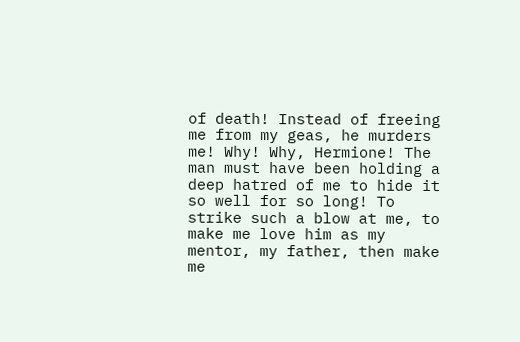of death! Instead of freeing me from my geas, he murders me! Why! Why, Hermione! The man must have been holding a deep hatred of me to hide it so well for so long! To strike such a blow at me, to make me love him as my mentor, my father, then make me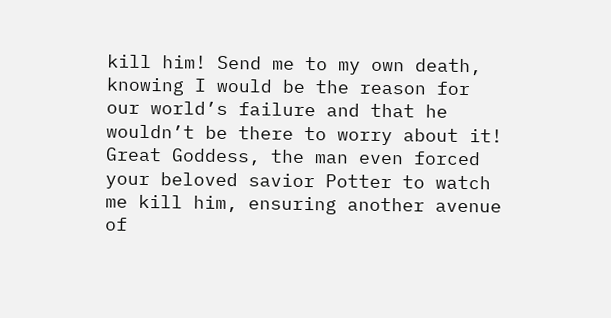kill him! Send me to my own death, knowing I would be the reason for our world’s failure and that he wouldn’t be there to worry about it! Great Goddess, the man even forced your beloved savior Potter to watch me kill him, ensuring another avenue of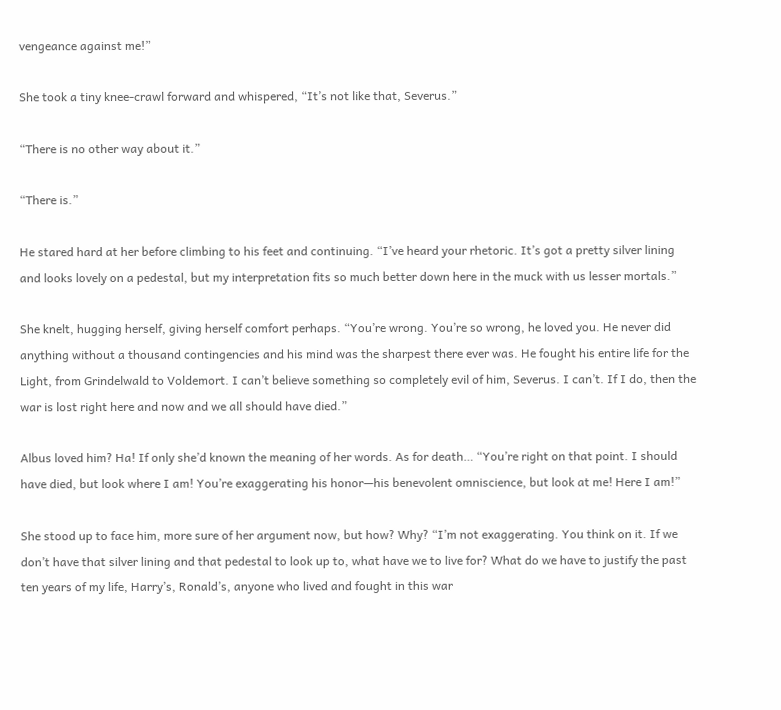vengeance against me!”

She took a tiny knee-crawl forward and whispered, “It’s not like that, Severus.”

“There is no other way about it.”

“There is.”

He stared hard at her before climbing to his feet and continuing. “I’ve heard your rhetoric. It’s got a pretty silver lining and looks lovely on a pedestal, but my interpretation fits so much better down here in the muck with us lesser mortals.”

She knelt, hugging herself, giving herself comfort perhaps. “You’re wrong. You’re so wrong, he loved you. He never did anything without a thousand contingencies and his mind was the sharpest there ever was. He fought his entire life for the Light, from Grindelwald to Voldemort. I can’t believe something so completely evil of him, Severus. I can’t. If I do, then the war is lost right here and now and we all should have died.”

Albus loved him? Ha! If only she’d known the meaning of her words. As for death… “You’re right on that point. I should have died, but look where I am! You’re exaggerating his honor—his benevolent omniscience, but look at me! Here I am!”

She stood up to face him, more sure of her argument now, but how? Why? “I’m not exaggerating. You think on it. If we don’t have that silver lining and that pedestal to look up to, what have we to live for? What do we have to justify the past ten years of my life, Harry’s, Ronald’s, anyone who lived and fought in this war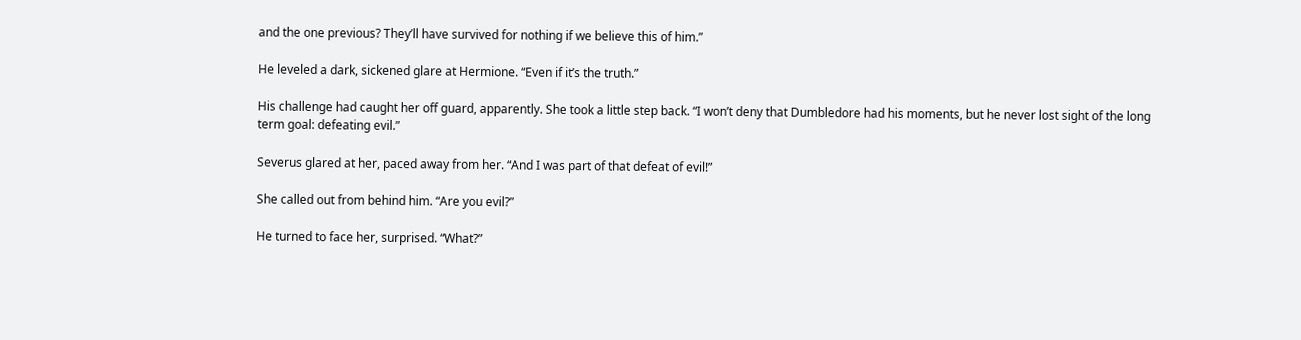and the one previous? They’ll have survived for nothing if we believe this of him.”

He leveled a dark, sickened glare at Hermione. “Even if it’s the truth.”

His challenge had caught her off guard, apparently. She took a little step back. “I won’t deny that Dumbledore had his moments, but he never lost sight of the long term goal: defeating evil.”

Severus glared at her, paced away from her. “And I was part of that defeat of evil!”

She called out from behind him. “Are you evil?”

He turned to face her, surprised. “What?”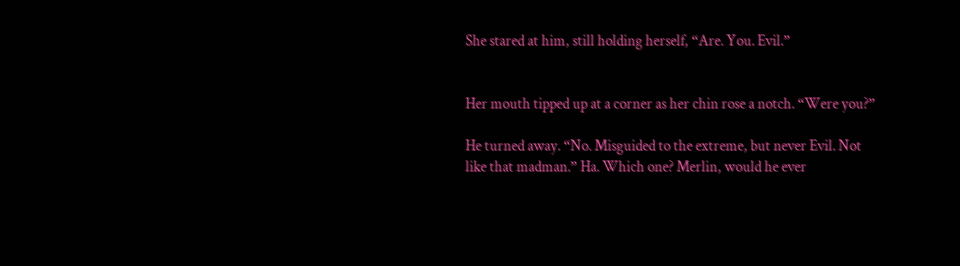She stared at him, still holding herself, “Are. You. Evil.”


Her mouth tipped up at a corner as her chin rose a notch. “Were you?”

He turned away. “No. Misguided to the extreme, but never Evil. Not like that madman.” Ha. Which one? Merlin, would he ever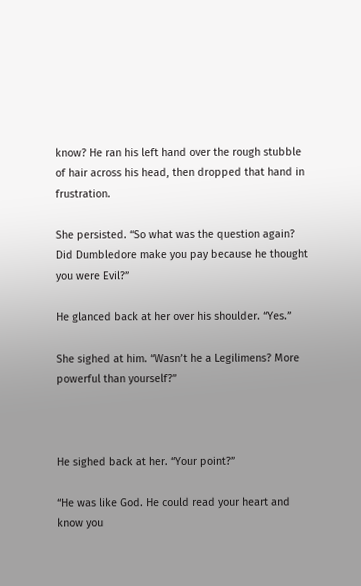know? He ran his left hand over the rough stubble of hair across his head, then dropped that hand in frustration.

She persisted. “So what was the question again? Did Dumbledore make you pay because he thought you were Evil?”

He glanced back at her over his shoulder. “Yes.”

She sighed at him. “Wasn’t he a Legilimens? More powerful than yourself?”



He sighed back at her. “Your point?”

“He was like God. He could read your heart and know you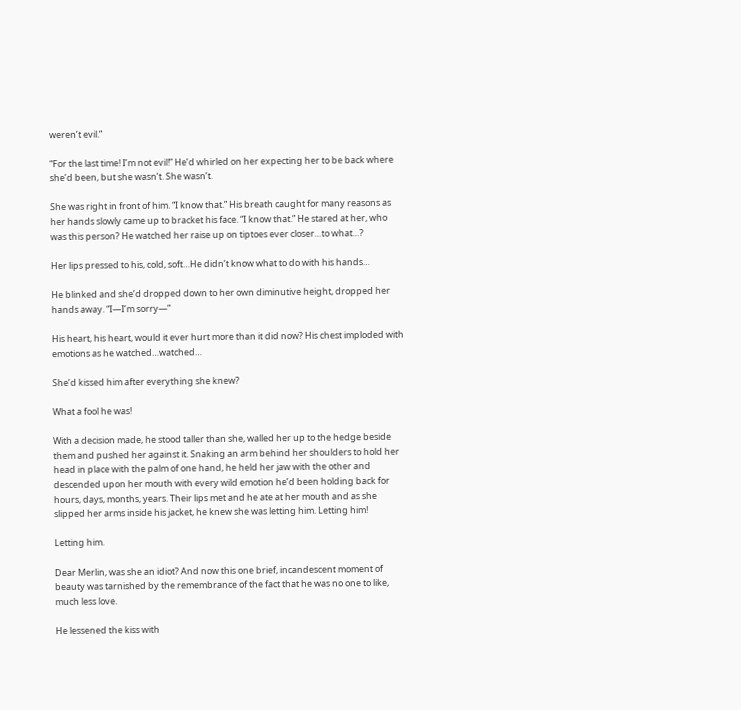weren’t evil.”

“For the last time! I’m not evil!” He’d whirled on her expecting her to be back where she’d been, but she wasn’t. She wasn’t.

She was right in front of him. “I know that.” His breath caught for many reasons as her hands slowly came up to bracket his face. “I know that.” He stared at her, who was this person? He watched her raise up on tiptoes ever closer…to what…?

Her lips pressed to his, cold, soft…He didn’t know what to do with his hands…

He blinked and she’d dropped down to her own diminutive height, dropped her hands away. “I—I’m sorry—”

His heart, his heart, would it ever hurt more than it did now? His chest imploded with emotions as he watched…watched…

She’d kissed him after everything she knew?

What a fool he was!

With a decision made, he stood taller than she, walled her up to the hedge beside them and pushed her against it. Snaking an arm behind her shoulders to hold her head in place with the palm of one hand, he held her jaw with the other and descended upon her mouth with every wild emotion he’d been holding back for hours, days, months, years. Their lips met and he ate at her mouth and as she slipped her arms inside his jacket, he knew she was letting him. Letting him!

Letting him.

Dear Merlin, was she an idiot? And now this one brief, incandescent moment of beauty was tarnished by the remembrance of the fact that he was no one to like, much less love.

He lessened the kiss with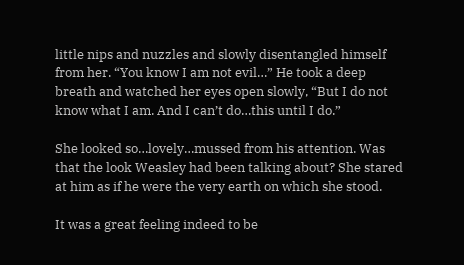little nips and nuzzles and slowly disentangled himself from her. “You know I am not evil…” He took a deep breath and watched her eyes open slowly, “But I do not know what I am. And I can’t do…this until I do.”

She looked so…lovely…mussed from his attention. Was that the look Weasley had been talking about? She stared at him as if he were the very earth on which she stood.

It was a great feeling indeed to be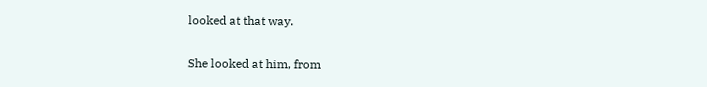looked at that way.

She looked at him, from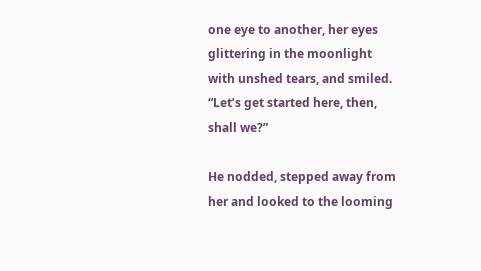one eye to another, her eyes glittering in the moonlight with unshed tears, and smiled. “Let’s get started here, then, shall we?”

He nodded, stepped away from her and looked to the looming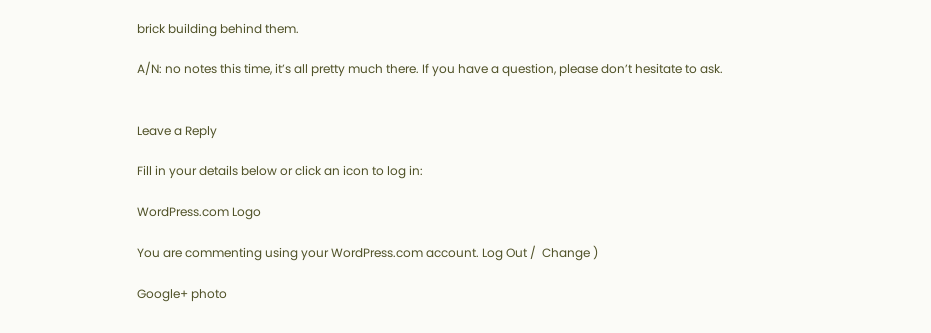brick building behind them.

A/N: no notes this time, it’s all pretty much there. If you have a question, please don’t hesitate to ask.


Leave a Reply

Fill in your details below or click an icon to log in:

WordPress.com Logo

You are commenting using your WordPress.com account. Log Out /  Change )

Google+ photo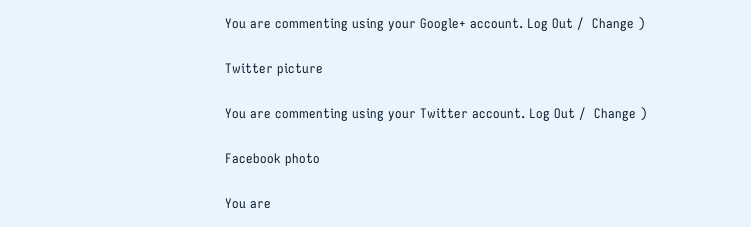You are commenting using your Google+ account. Log Out /  Change )

Twitter picture

You are commenting using your Twitter account. Log Out /  Change )

Facebook photo

You are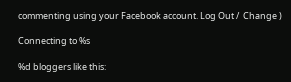commenting using your Facebook account. Log Out /  Change )

Connecting to %s

%d bloggers like this: